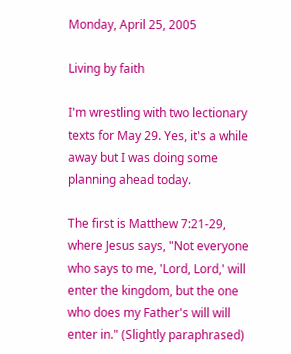Monday, April 25, 2005

Living by faith

I'm wrestling with two lectionary texts for May 29. Yes, it's a while away but I was doing some planning ahead today.

The first is Matthew 7:21-29, where Jesus says, "Not everyone who says to me, 'Lord, Lord,' will enter the kingdom, but the one who does my Father's will will enter in." (Slightly paraphrased)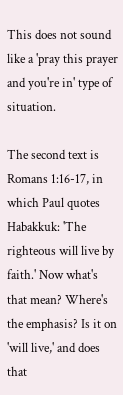This does not sound like a 'pray this prayer and you're in' type of situation.

The second text is Romans 1:16-17, in which Paul quotes Habakkuk: 'The righteous will live by faith.' Now what's that mean? Where's the emphasis? Is it on 'will live,' and does that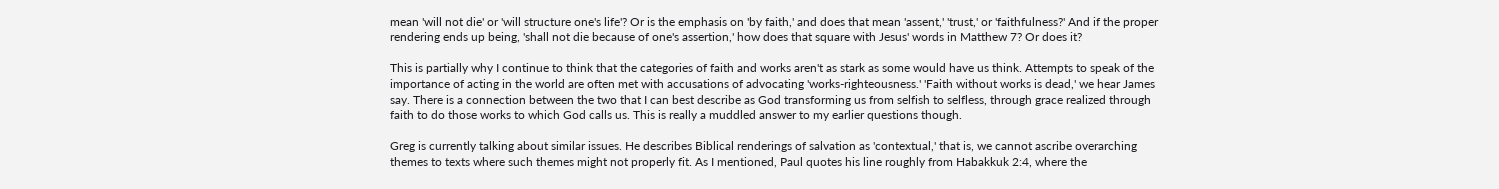mean 'will not die' or 'will structure one's life'? Or is the emphasis on 'by faith,' and does that mean 'assent,' 'trust,' or 'faithfulness?' And if the proper rendering ends up being, 'shall not die because of one's assertion,' how does that square with Jesus' words in Matthew 7? Or does it?

This is partially why I continue to think that the categories of faith and works aren't as stark as some would have us think. Attempts to speak of the importance of acting in the world are often met with accusations of advocating 'works-righteousness.' 'Faith without works is dead,' we hear James say. There is a connection between the two that I can best describe as God transforming us from selfish to selfless, through grace realized through faith to do those works to which God calls us. This is really a muddled answer to my earlier questions though.

Greg is currently talking about similar issues. He describes Biblical renderings of salvation as 'contextual,' that is, we cannot ascribe overarching themes to texts where such themes might not properly fit. As I mentioned, Paul quotes his line roughly from Habakkuk 2:4, where the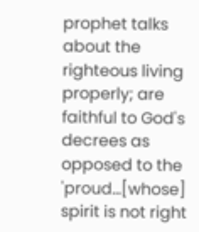prophet talks about the righteous living properly; are faithful to God's decrees as opposed to the 'proud...[whose] spirit is not right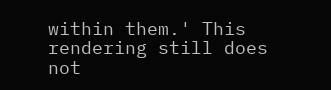within them.' This rendering still does not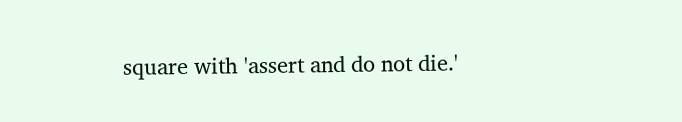square with 'assert and do not die.'